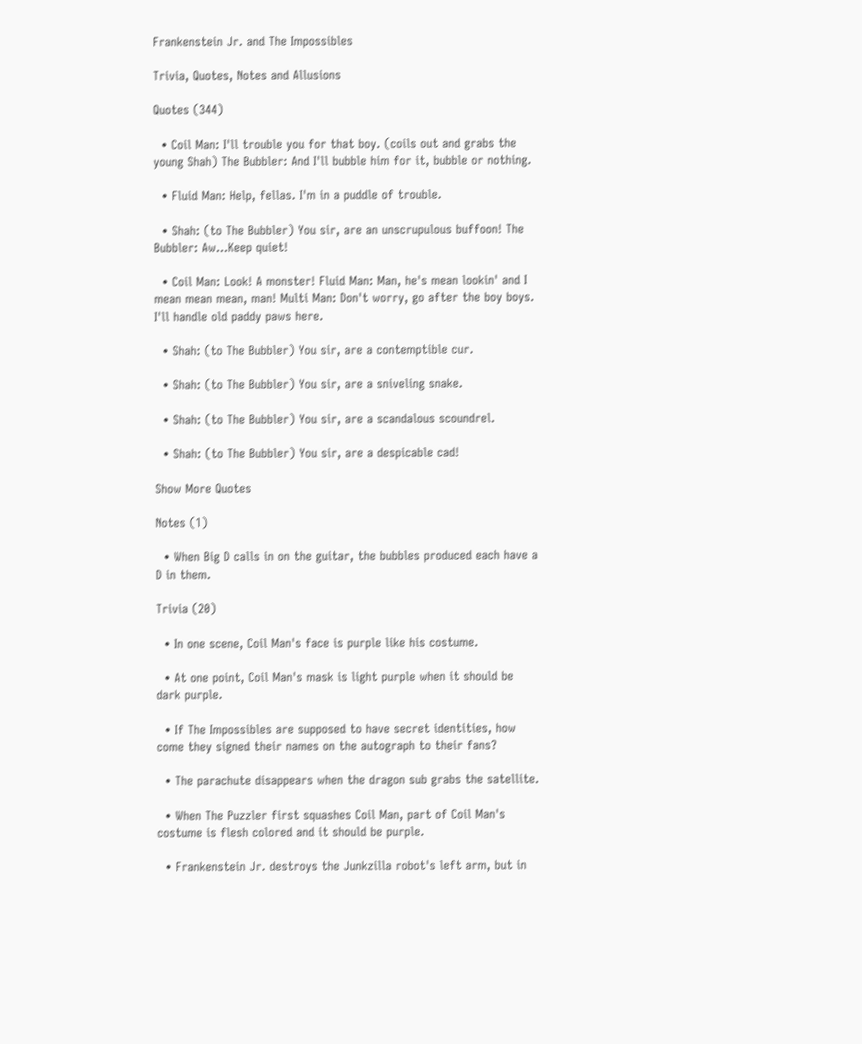Frankenstein Jr. and The Impossibles

Trivia, Quotes, Notes and Allusions

Quotes (344)

  • Coil Man: I'll trouble you for that boy. (coils out and grabs the young Shah) The Bubbler: And I'll bubble him for it, bubble or nothing.

  • Fluid Man: Help, fellas. I'm in a puddle of trouble.

  • Shah: (to The Bubbler) You sir, are an unscrupulous buffoon! The Bubbler: Aw...Keep quiet!

  • Coil Man: Look! A monster! Fluid Man: Man, he's mean lookin' and I mean mean mean, man! Multi Man: Don't worry, go after the boy boys. I'll handle old paddy paws here.

  • Shah: (to The Bubbler) You sir, are a contemptible cur.

  • Shah: (to The Bubbler) You sir, are a sniveling snake.

  • Shah: (to The Bubbler) You sir, are a scandalous scoundrel.

  • Shah: (to The Bubbler) You sir, are a despicable cad!

Show More Quotes

Notes (1)

  • When Big D calls in on the guitar, the bubbles produced each have a D in them.

Trivia (20)

  • In one scene, Coil Man's face is purple like his costume.

  • At one point, Coil Man's mask is light purple when it should be dark purple.

  • If The Impossibles are supposed to have secret identities, how come they signed their names on the autograph to their fans?

  • The parachute disappears when the dragon sub grabs the satellite.

  • When The Puzzler first squashes Coil Man, part of Coil Man's costume is flesh colored and it should be purple.

  • Frankenstein Jr. destroys the Junkzilla robot's left arm, but in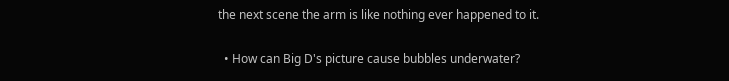the next scene the arm is like nothing ever happened to it.

  • How can Big D's picture cause bubbles underwater?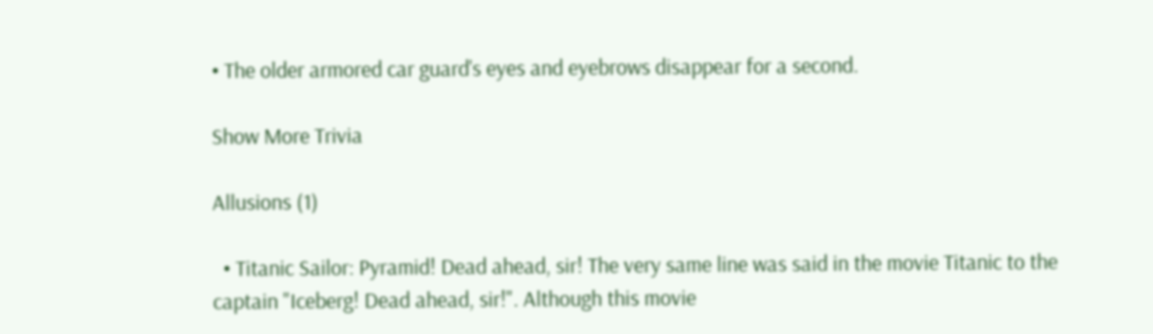• The older armored car guard's eyes and eyebrows disappear for a second.

Show More Trivia

Allusions (1)

  • Titanic Sailor: Pyramid! Dead ahead, sir! The very same line was said in the movie Titanic to the captain "Iceberg! Dead ahead, sir!". Although this movie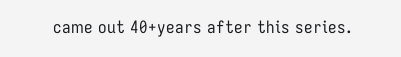came out 40+years after this series.